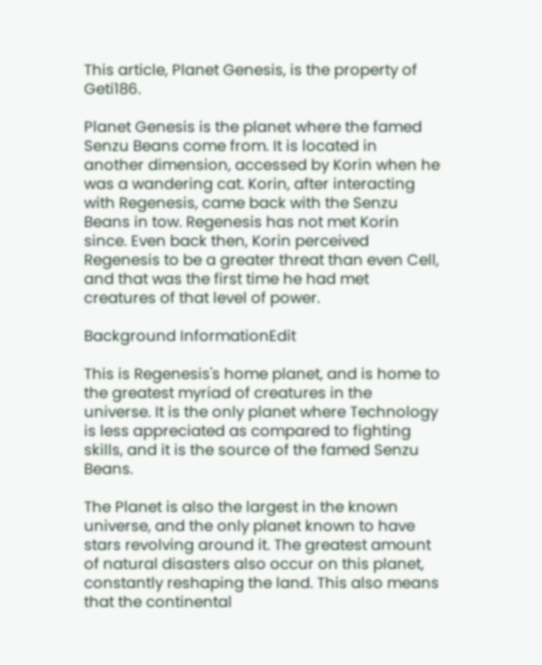This article, Planet Genesis, is the property of Geti186.

Planet Genesis is the planet where the famed Senzu Beans come from. It is located in another dimension, accessed by Korin when he was a wandering cat. Korin, after interacting with Regenesis, came back with the Senzu Beans in tow. Regenesis has not met Korin since. Even back then, Korin perceived Regenesis to be a greater threat than even Cell, and that was the first time he had met creatures of that level of power.

Background InformationEdit

This is Regenesis's home planet, and is home to the greatest myriad of creatures in the universe. It is the only planet where Technology is less appreciated as compared to fighting skills, and it is the source of the famed Senzu Beans.

The Planet is also the largest in the known universe, and the only planet known to have stars revolving around it. The greatest amount of natural disasters also occur on this planet, constantly reshaping the land. This also means that the continental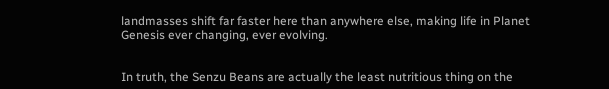landmasses shift far faster here than anywhere else, making life in Planet Genesis ever changing, ever evolving.


In truth, the Senzu Beans are actually the least nutritious thing on the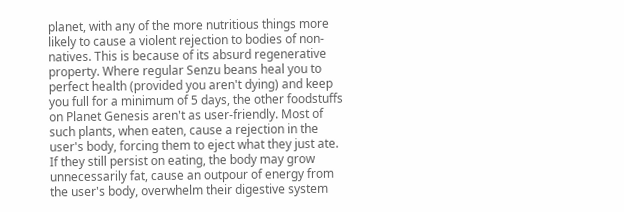planet, with any of the more nutritious things more likely to cause a violent rejection to bodies of non-natives. This is because of its absurd regenerative property. Where regular Senzu beans heal you to perfect health (provided you aren't dying) and keep you full for a minimum of 5 days, the other foodstuffs on Planet Genesis aren't as user-friendly. Most of such plants, when eaten, cause a rejection in the user's body, forcing them to eject what they just ate. If they still persist on eating, the body may grow unnecessarily fat, cause an outpour of energy from the user's body, overwhelm their digestive system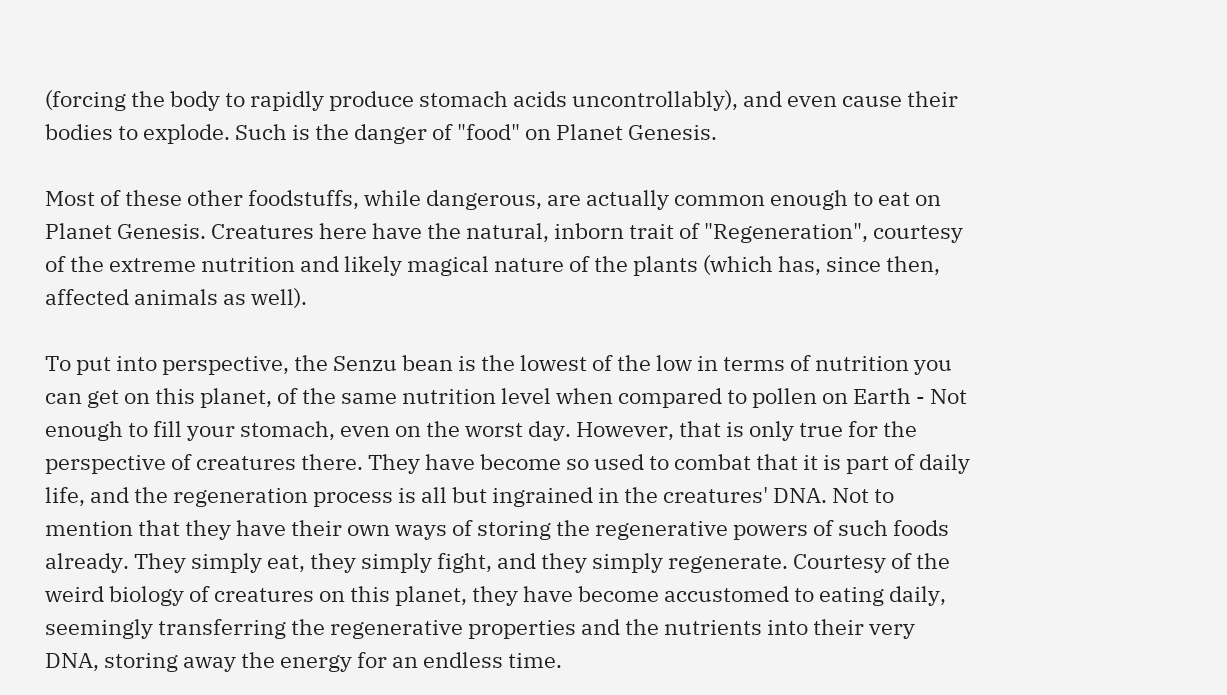(forcing the body to rapidly produce stomach acids uncontrollably), and even cause their bodies to explode. Such is the danger of "food" on Planet Genesis.

Most of these other foodstuffs, while dangerous, are actually common enough to eat on Planet Genesis. Creatures here have the natural, inborn trait of "Regeneration", courtesy of the extreme nutrition and likely magical nature of the plants (which has, since then, affected animals as well).

To put into perspective, the Senzu bean is the lowest of the low in terms of nutrition you can get on this planet, of the same nutrition level when compared to pollen on Earth - Not enough to fill your stomach, even on the worst day. However, that is only true for the perspective of creatures there. They have become so used to combat that it is part of daily life, and the regeneration process is all but ingrained in the creatures' DNA. Not to mention that they have their own ways of storing the regenerative powers of such foods already. They simply eat, they simply fight, and they simply regenerate. Courtesy of the weird biology of creatures on this planet, they have become accustomed to eating daily, seemingly transferring the regenerative properties and the nutrients into their very DNA, storing away the energy for an endless time.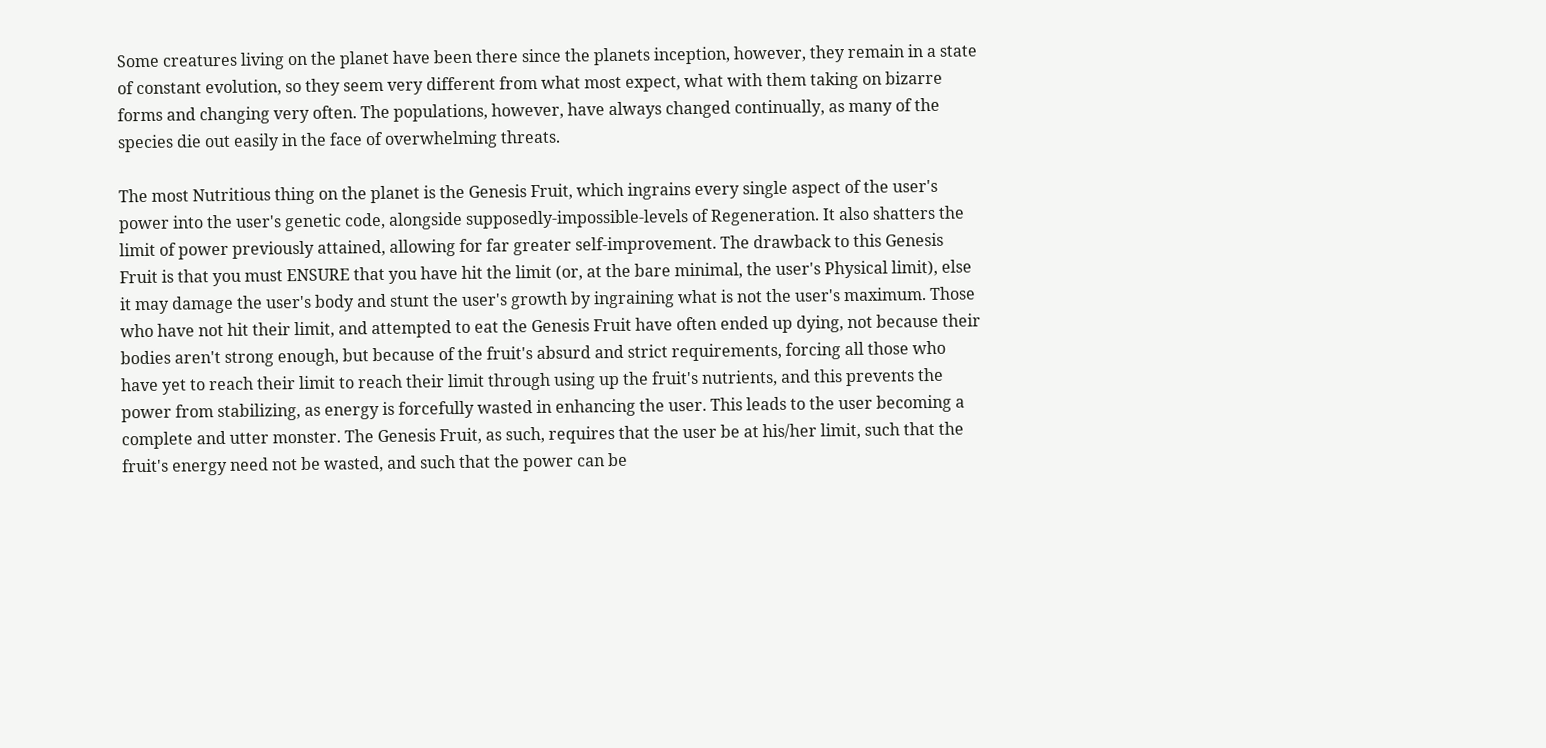Some creatures living on the planet have been there since the planets inception, however, they remain in a state of constant evolution, so they seem very different from what most expect, what with them taking on bizarre forms and changing very often. The populations, however, have always changed continually, as many of the species die out easily in the face of overwhelming threats.

The most Nutritious thing on the planet is the Genesis Fruit, which ingrains every single aspect of the user's power into the user's genetic code, alongside supposedly-impossible-levels of Regeneration. It also shatters the limit of power previously attained, allowing for far greater self-improvement. The drawback to this Genesis Fruit is that you must ENSURE that you have hit the limit (or, at the bare minimal, the user's Physical limit), else it may damage the user's body and stunt the user's growth by ingraining what is not the user's maximum. Those who have not hit their limit, and attempted to eat the Genesis Fruit have often ended up dying, not because their bodies aren't strong enough, but because of the fruit's absurd and strict requirements, forcing all those who have yet to reach their limit to reach their limit through using up the fruit's nutrients, and this prevents the power from stabilizing, as energy is forcefully wasted in enhancing the user. This leads to the user becoming a complete and utter monster. The Genesis Fruit, as such, requires that the user be at his/her limit, such that the fruit's energy need not be wasted, and such that the power can be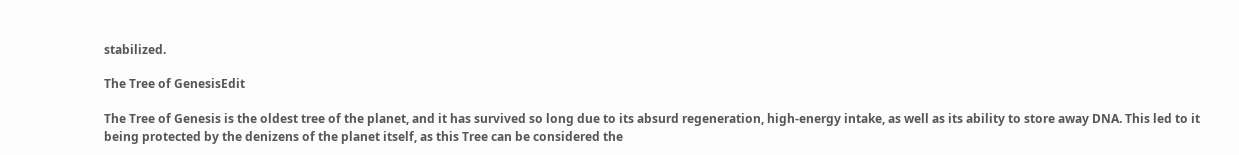stabilized.

The Tree of GenesisEdit

The Tree of Genesis is the oldest tree of the planet, and it has survived so long due to its absurd regeneration, high-energy intake, as well as its ability to store away DNA. This led to it being protected by the denizens of the planet itself, as this Tree can be considered the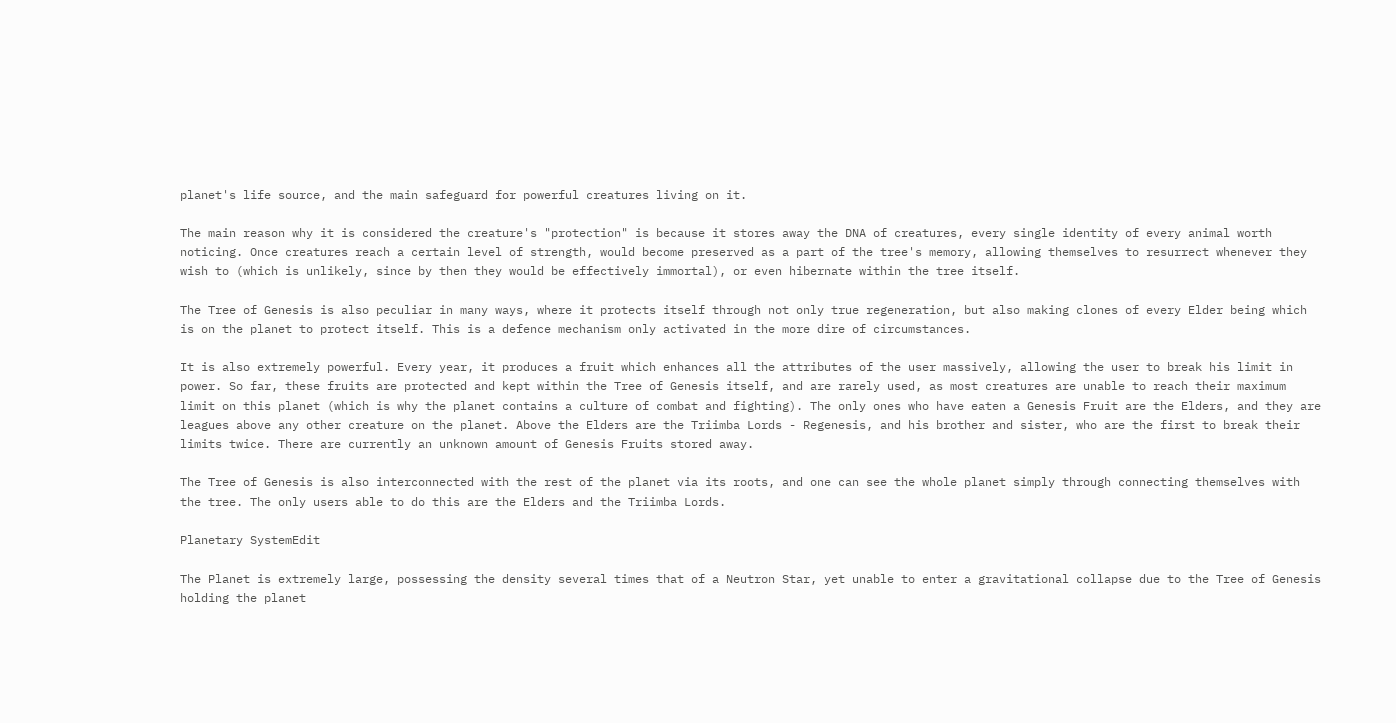planet's life source, and the main safeguard for powerful creatures living on it.

The main reason why it is considered the creature's "protection" is because it stores away the DNA of creatures, every single identity of every animal worth noticing. Once creatures reach a certain level of strength, would become preserved as a part of the tree's memory, allowing themselves to resurrect whenever they wish to (which is unlikely, since by then they would be effectively immortal), or even hibernate within the tree itself.

The Tree of Genesis is also peculiar in many ways, where it protects itself through not only true regeneration, but also making clones of every Elder being which is on the planet to protect itself. This is a defence mechanism only activated in the more dire of circumstances.

It is also extremely powerful. Every year, it produces a fruit which enhances all the attributes of the user massively, allowing the user to break his limit in power. So far, these fruits are protected and kept within the Tree of Genesis itself, and are rarely used, as most creatures are unable to reach their maximum limit on this planet (which is why the planet contains a culture of combat and fighting). The only ones who have eaten a Genesis Fruit are the Elders, and they are leagues above any other creature on the planet. Above the Elders are the Triimba Lords - Regenesis, and his brother and sister, who are the first to break their limits twice. There are currently an unknown amount of Genesis Fruits stored away.

The Tree of Genesis is also interconnected with the rest of the planet via its roots, and one can see the whole planet simply through connecting themselves with the tree. The only users able to do this are the Elders and the Triimba Lords.

Planetary SystemEdit

The Planet is extremely large, possessing the density several times that of a Neutron Star, yet unable to enter a gravitational collapse due to the Tree of Genesis holding the planet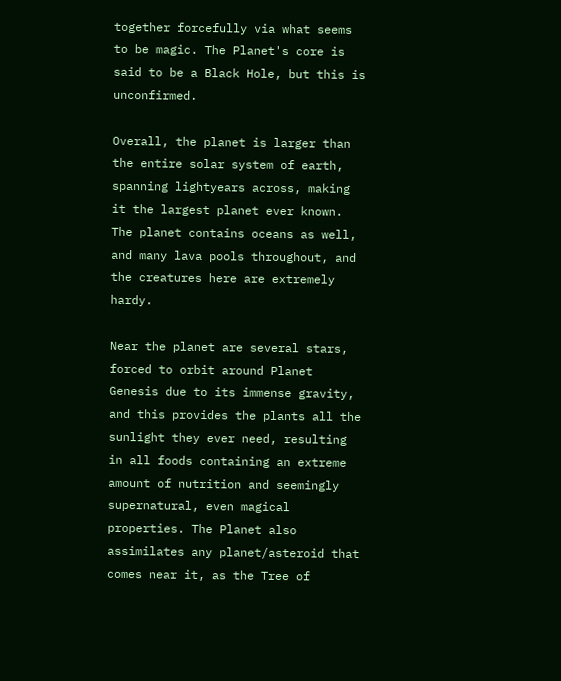together forcefully via what seems to be magic. The Planet's core is said to be a Black Hole, but this is unconfirmed.

Overall, the planet is larger than the entire solar system of earth, spanning lightyears across, making it the largest planet ever known. The planet contains oceans as well, and many lava pools throughout, and the creatures here are extremely hardy.

Near the planet are several stars, forced to orbit around Planet Genesis due to its immense gravity, and this provides the plants all the sunlight they ever need, resulting in all foods containing an extreme amount of nutrition and seemingly supernatural, even magical properties. The Planet also assimilates any planet/asteroid that comes near it, as the Tree of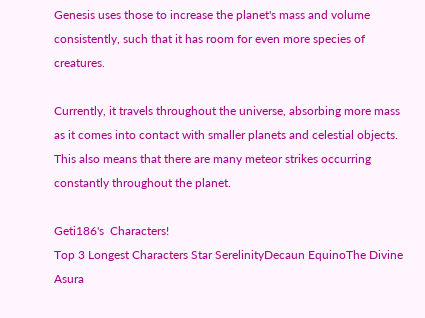Genesis uses those to increase the planet's mass and volume consistently, such that it has room for even more species of creatures.

Currently, it travels throughout the universe, absorbing more mass as it comes into contact with smaller planets and celestial objects. This also means that there are many meteor strikes occurring constantly throughout the planet.

Geti186's  Characters!
Top 3 Longest Characters Star SerelinityDecaun EquinoThe Divine Asura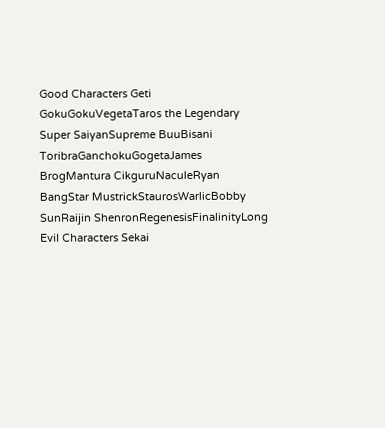Good Characters Geti GokuGokuVegetaTaros the Legendary Super SaiyanSupreme BuuBisani ToribraGanchokuGogetaJames BrogMantura CikguruNaculeRyan BangStar MustrickStaurosWarlicBobby SunRaijin ShenronRegenesisFinalinityLong
Evil Characters Sekai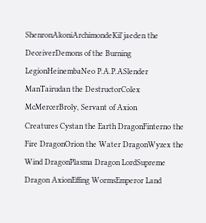ShenronAkoniArchimondeKil'jaeden the DeceiverDemons of the Burning LegionHeinembaNeo P.A.P.ASlender ManTairudan the DestructorColex McMercerBroly, Servant of Axion
Creatures Cystan the Earth DragonFinterno the Fire DragonOrion the Water DragonWyzex the Wind DragonPlasma Dragon LordSupreme Dragon AxionEffing WormsEmperor Land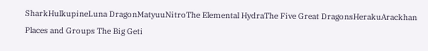SharkHulkupineLuna DragonMatyuuNitroThe Elemental HydraThe Five Great DragonsHerakuArackhan
Places and Groups The Big Geti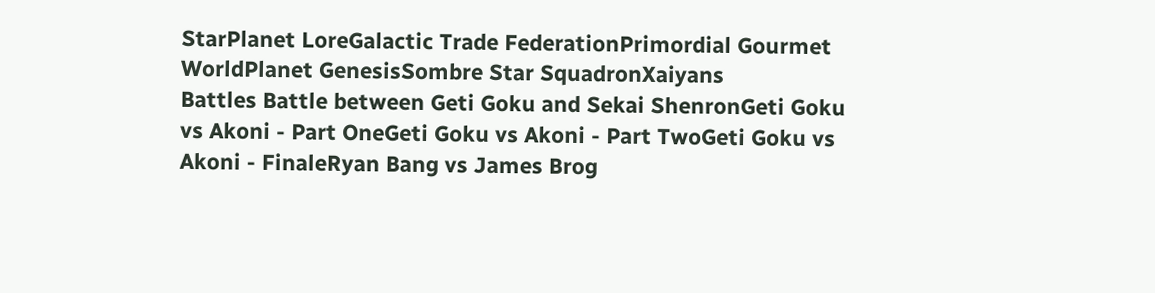StarPlanet LoreGalactic Trade FederationPrimordial Gourmet WorldPlanet GenesisSombre Star SquadronXaiyans
Battles Battle between Geti Goku and Sekai ShenronGeti Goku vs Akoni - Part OneGeti Goku vs Akoni - Part TwoGeti Goku vs Akoni - FinaleRyan Bang vs James Brog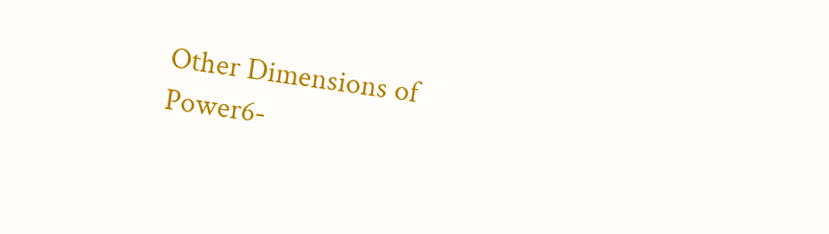Other Dimensions of Power6-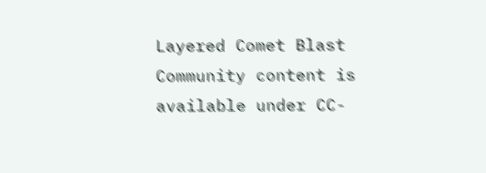Layered Comet Blast
Community content is available under CC-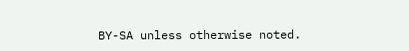BY-SA unless otherwise noted.